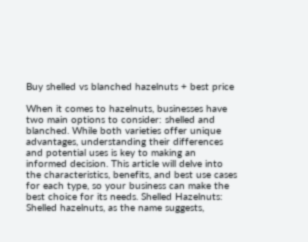Buy shelled vs blanched hazelnuts + best price

When it comes to hazelnuts, businesses have two main options to consider: shelled and blanched. While both varieties offer unique advantages, understanding their differences and potential uses is key to making an informed decision. This article will delve into the characteristics, benefits, and best use cases for each type, so your business can make the best choice for its needs. Shelled Hazelnuts: Shelled hazelnuts, as the name suggests,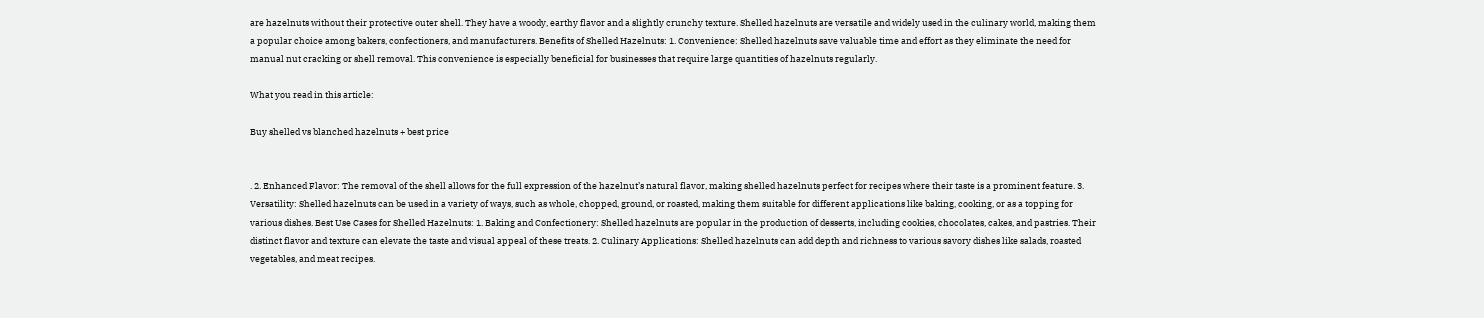are hazelnuts without their protective outer shell. They have a woody, earthy flavor and a slightly crunchy texture. Shelled hazelnuts are versatile and widely used in the culinary world, making them a popular choice among bakers, confectioners, and manufacturers. Benefits of Shelled Hazelnuts: 1. Convenience: Shelled hazelnuts save valuable time and effort as they eliminate the need for manual nut cracking or shell removal. This convenience is especially beneficial for businesses that require large quantities of hazelnuts regularly.

What you read in this article:

Buy shelled vs blanched hazelnuts + best price


. 2. Enhanced Flavor: The removal of the shell allows for the full expression of the hazelnut’s natural flavor, making shelled hazelnuts perfect for recipes where their taste is a prominent feature. 3. Versatility: Shelled hazelnuts can be used in a variety of ways, such as whole, chopped, ground, or roasted, making them suitable for different applications like baking, cooking, or as a topping for various dishes. Best Use Cases for Shelled Hazelnuts: 1. Baking and Confectionery: Shelled hazelnuts are popular in the production of desserts, including cookies, chocolates, cakes, and pastries. Their distinct flavor and texture can elevate the taste and visual appeal of these treats. 2. Culinary Applications: Shelled hazelnuts can add depth and richness to various savory dishes like salads, roasted vegetables, and meat recipes.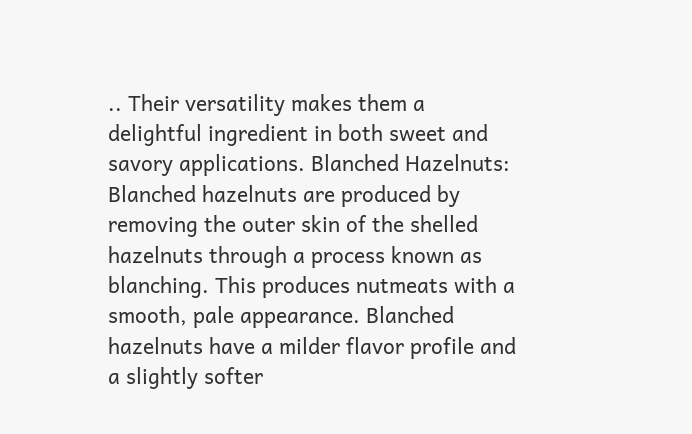.. Their versatility makes them a delightful ingredient in both sweet and savory applications. Blanched Hazelnuts: Blanched hazelnuts are produced by removing the outer skin of the shelled hazelnuts through a process known as blanching. This produces nutmeats with a smooth, pale appearance. Blanched hazelnuts have a milder flavor profile and a slightly softer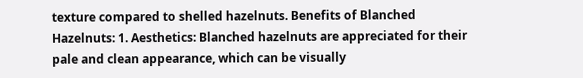texture compared to shelled hazelnuts. Benefits of Blanched Hazelnuts: 1. Aesthetics: Blanched hazelnuts are appreciated for their pale and clean appearance, which can be visually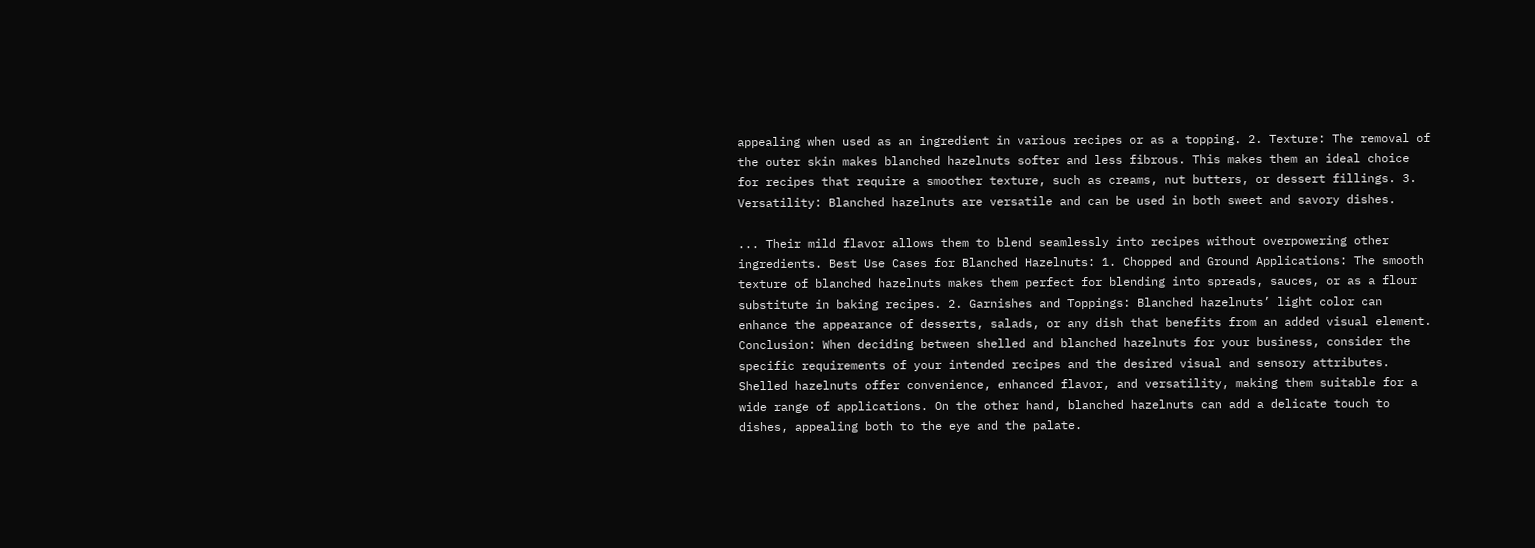appealing when used as an ingredient in various recipes or as a topping. 2. Texture: The removal of the outer skin makes blanched hazelnuts softer and less fibrous. This makes them an ideal choice for recipes that require a smoother texture, such as creams, nut butters, or dessert fillings. 3. Versatility: Blanched hazelnuts are versatile and can be used in both sweet and savory dishes.

... Their mild flavor allows them to blend seamlessly into recipes without overpowering other ingredients. Best Use Cases for Blanched Hazelnuts: 1. Chopped and Ground Applications: The smooth texture of blanched hazelnuts makes them perfect for blending into spreads, sauces, or as a flour substitute in baking recipes. 2. Garnishes and Toppings: Blanched hazelnuts’ light color can enhance the appearance of desserts, salads, or any dish that benefits from an added visual element. Conclusion: When deciding between shelled and blanched hazelnuts for your business, consider the specific requirements of your intended recipes and the desired visual and sensory attributes. Shelled hazelnuts offer convenience, enhanced flavor, and versatility, making them suitable for a wide range of applications. On the other hand, blanched hazelnuts can add a delicate touch to dishes, appealing both to the eye and the palate.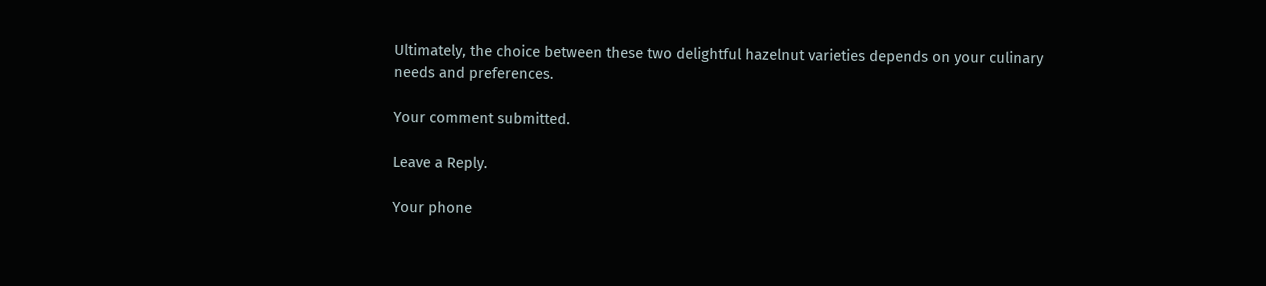Ultimately, the choice between these two delightful hazelnut varieties depends on your culinary needs and preferences.

Your comment submitted.

Leave a Reply.

Your phone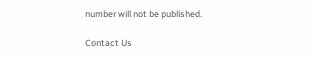number will not be published.

Contact Us